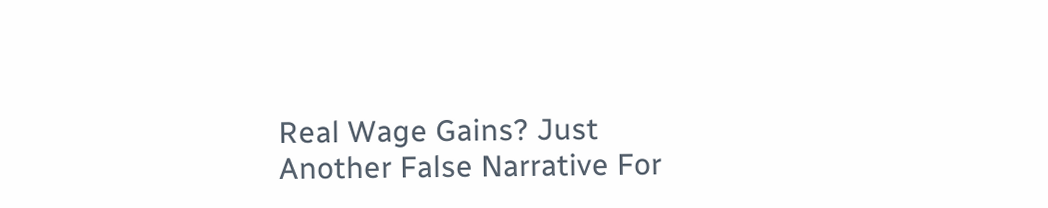Real Wage Gains? Just Another False Narrative For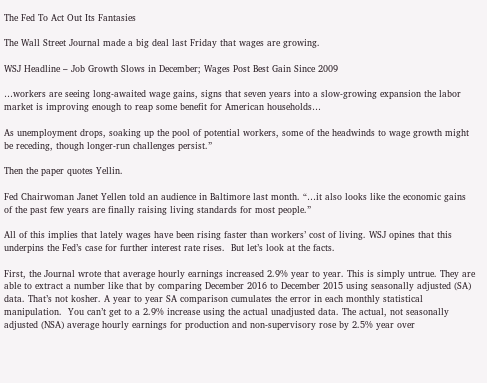The Fed To Act Out Its Fantasies

The Wall Street Journal made a big deal last Friday that wages are growing.

WSJ Headline – Job Growth Slows in December; Wages Post Best Gain Since 2009

…workers are seeing long-awaited wage gains, signs that seven years into a slow-growing expansion the labor market is improving enough to reap some benefit for American households…

As unemployment drops, soaking up the pool of potential workers, some of the headwinds to wage growth might be receding, though longer-run challenges persist.”

Then the paper quotes Yellin.

Fed Chairwoman Janet Yellen told an audience in Baltimore last month. “…it also looks like the economic gains of the past few years are finally raising living standards for most people.”

All of this implies that lately wages have been rising faster than workers’ cost of living. WSJ opines that this underpins the Fed’s case for further interest rate rises.  But let’s look at the facts.

First, the Journal wrote that average hourly earnings increased 2.9% year to year. This is simply untrue. They are able to extract a number like that by comparing December 2016 to December 2015 using seasonally adjusted (SA) data. That’s not kosher. A year to year SA comparison cumulates the error in each monthly statistical manipulation.  You can’t get to a 2.9% increase using the actual unadjusted data. The actual, not seasonally adjusted (NSA) average hourly earnings for production and non-supervisory rose by 2.5% year over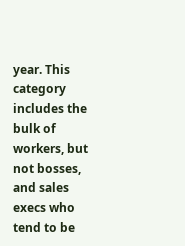year. This category includes the bulk of workers, but not bosses, and sales execs who tend to be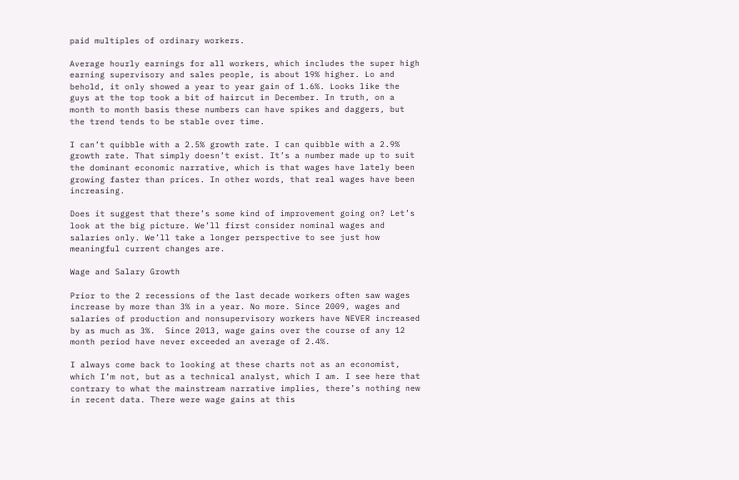paid multiples of ordinary workers.

Average hourly earnings for all workers, which includes the super high earning supervisory and sales people, is about 19% higher. Lo and behold, it only showed a year to year gain of 1.6%. Looks like the guys at the top took a bit of haircut in December. In truth, on a month to month basis these numbers can have spikes and daggers, but the trend tends to be stable over time.

I can’t quibble with a 2.5% growth rate. I can quibble with a 2.9% growth rate. That simply doesn’t exist. It’s a number made up to suit the dominant economic narrative, which is that wages have lately been growing faster than prices. In other words, that real wages have been increasing.

Does it suggest that there’s some kind of improvement going on? Let’s look at the big picture. We’ll first consider nominal wages and salaries only. We’ll take a longer perspective to see just how meaningful current changes are.

Wage and Salary Growth

Prior to the 2 recessions of the last decade workers often saw wages increase by more than 3% in a year. No more. Since 2009, wages and salaries of production and nonsupervisory workers have NEVER increased by as much as 3%.  Since 2013, wage gains over the course of any 12 month period have never exceeded an average of 2.4%.

I always come back to looking at these charts not as an economist, which I’m not, but as a technical analyst, which I am. I see here that contrary to what the mainstream narrative implies, there’s nothing new in recent data. There were wage gains at this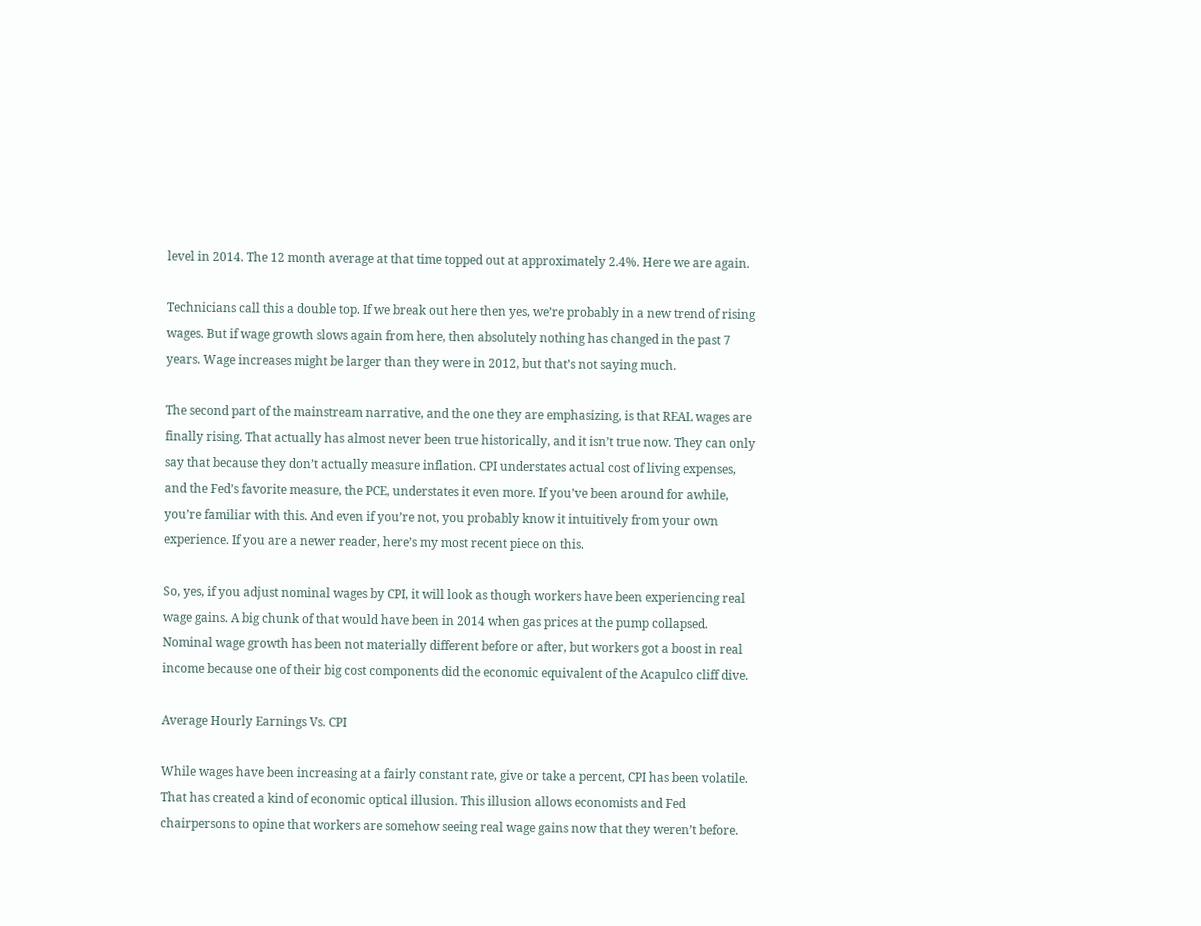level in 2014. The 12 month average at that time topped out at approximately 2.4%. Here we are again.

Technicians call this a double top. If we break out here then yes, we’re probably in a new trend of rising wages. But if wage growth slows again from here, then absolutely nothing has changed in the past 7 years. Wage increases might be larger than they were in 2012, but that’s not saying much.

The second part of the mainstream narrative, and the one they are emphasizing, is that REAL wages are finally rising. That actually has almost never been true historically, and it isn’t true now. They can only say that because they don’t actually measure inflation. CPI understates actual cost of living expenses, and the Fed’s favorite measure, the PCE, understates it even more. If you’ve been around for awhile, you’re familiar with this. And even if you’re not, you probably know it intuitively from your own experience. If you are a newer reader, here’s my most recent piece on this.

So, yes, if you adjust nominal wages by CPI, it will look as though workers have been experiencing real wage gains. A big chunk of that would have been in 2014 when gas prices at the pump collapsed. Nominal wage growth has been not materially different before or after, but workers got a boost in real income because one of their big cost components did the economic equivalent of the Acapulco cliff dive.

Average Hourly Earnings Vs. CPI

While wages have been increasing at a fairly constant rate, give or take a percent, CPI has been volatile. That has created a kind of economic optical illusion. This illusion allows economists and Fed chairpersons to opine that workers are somehow seeing real wage gains now that they weren’t before.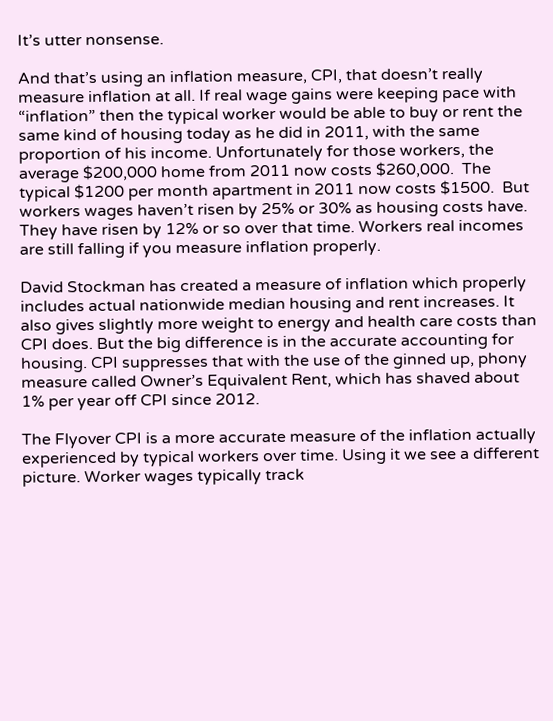It’s utter nonsense.

And that’s using an inflation measure, CPI, that doesn’t really measure inflation at all. If real wage gains were keeping pace with “inflation” then the typical worker would be able to buy or rent the same kind of housing today as he did in 2011, with the same proportion of his income. Unfortunately for those workers, the average $200,000 home from 2011 now costs $260,000.  The typical $1200 per month apartment in 2011 now costs $1500.  But workers wages haven’t risen by 25% or 30% as housing costs have. They have risen by 12% or so over that time. Workers real incomes are still falling if you measure inflation properly.

David Stockman has created a measure of inflation which properly includes actual nationwide median housing and rent increases. It also gives slightly more weight to energy and health care costs than CPI does. But the big difference is in the accurate accounting for housing. CPI suppresses that with the use of the ginned up, phony measure called Owner’s Equivalent Rent, which has shaved about 1% per year off CPI since 2012.

The Flyover CPI is a more accurate measure of the inflation actually experienced by typical workers over time. Using it we see a different picture. Worker wages typically track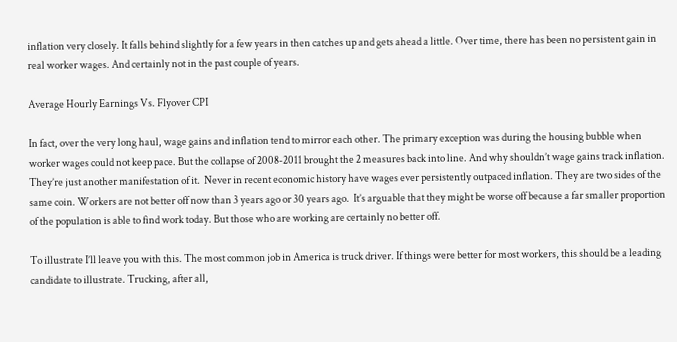inflation very closely. It falls behind slightly for a few years in then catches up and gets ahead a little. Over time, there has been no persistent gain in real worker wages. And certainly not in the past couple of years.

Average Hourly Earnings Vs. Flyover CPI

In fact, over the very long haul, wage gains and inflation tend to mirror each other. The primary exception was during the housing bubble when worker wages could not keep pace. But the collapse of 2008-2011 brought the 2 measures back into line. And why shouldn’t wage gains track inflation. They’re just another manifestation of it.  Never in recent economic history have wages ever persistently outpaced inflation. They are two sides of the same coin. Workers are not better off now than 3 years ago or 30 years ago.  It’s arguable that they might be worse off because a far smaller proportion of the population is able to find work today. But those who are working are certainly no better off.

To illustrate I’ll leave you with this. The most common job in America is truck driver. If things were better for most workers, this should be a leading candidate to illustrate. Trucking, after all,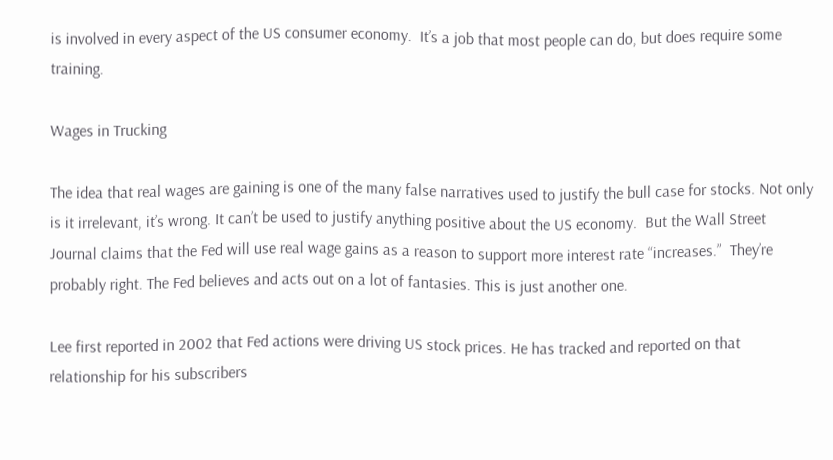is involved in every aspect of the US consumer economy.  It’s a job that most people can do, but does require some training.

Wages in Trucking

The idea that real wages are gaining is one of the many false narratives used to justify the bull case for stocks. Not only is it irrelevant, it’s wrong. It can’t be used to justify anything positive about the US economy.  But the Wall Street Journal claims that the Fed will use real wage gains as a reason to support more interest rate “increases.”  They’re probably right. The Fed believes and acts out on a lot of fantasies. This is just another one.

Lee first reported in 2002 that Fed actions were driving US stock prices. He has tracked and reported on that relationship for his subscribers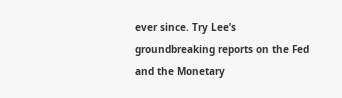ever since. Try Lee’s groundbreaking reports on the Fed and the Monetary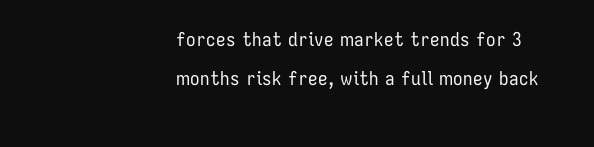forces that drive market trends for 3 months risk free, with a full money back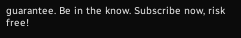guarantee. Be in the know. Subscribe now, risk free!